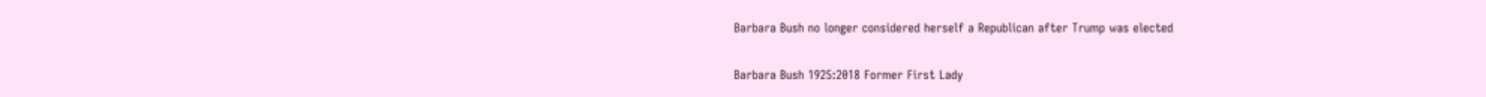Barbara Bush no longer considered herself a Republican after Trump was elected

Barbara Bush 1925:2018 Former First Lady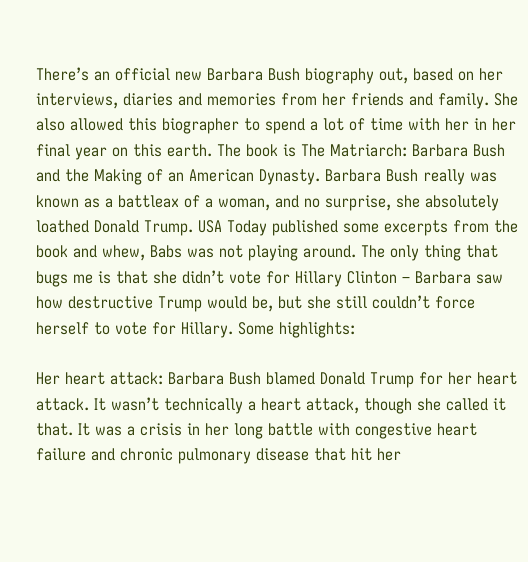There’s an official new Barbara Bush biography out, based on her interviews, diaries and memories from her friends and family. She also allowed this biographer to spend a lot of time with her in her final year on this earth. The book is The Matriarch: Barbara Bush and the Making of an American Dynasty. Barbara Bush really was known as a battleax of a woman, and no surprise, she absolutely loathed Donald Trump. USA Today published some excerpts from the book and whew, Babs was not playing around. The only thing that bugs me is that she didn’t vote for Hillary Clinton – Barbara saw how destructive Trump would be, but she still couldn’t force herself to vote for Hillary. Some highlights:

Her heart attack: Barbara Bush blamed Donald Trump for her heart attack. It wasn’t technically a heart attack, though she called it that. It was a crisis in her long battle with congestive heart failure and chronic pulmonary disease that hit her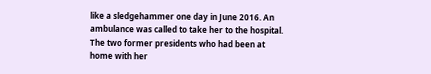like a sledgehammer one day in June 2016. An ambulance was called to take her to the hospital. The two former presidents who had been at home with her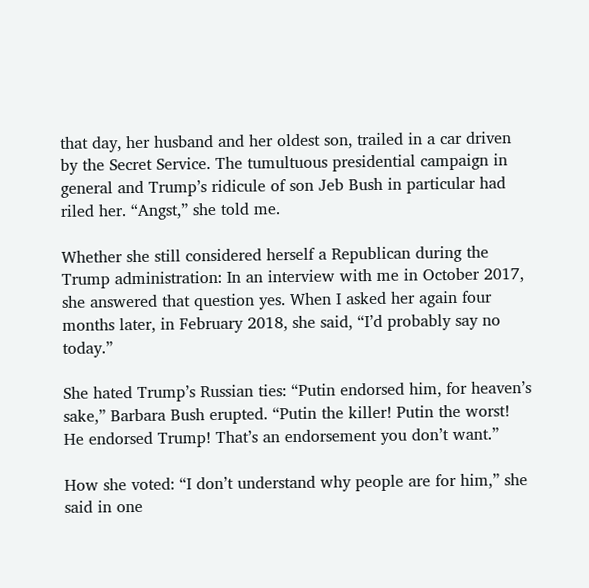that day, her husband and her oldest son, trailed in a car driven by the Secret Service. The tumultuous presidential campaign in general and Trump’s ridicule of son Jeb Bush in particular had riled her. “Angst,” she told me.

Whether she still considered herself a Republican during the Trump administration: In an interview with me in October 2017, she answered that question yes. When I asked her again four months later, in February 2018, she said, “I’d probably say no today.”

She hated Trump’s Russian ties: “Putin endorsed him, for heaven’s sake,” Barbara Bush erupted. “Putin the killer! Putin the worst! He endorsed Trump! That’s an endorsement you don’t want.”

How she voted: “I don’t understand why people are for him,” she said in one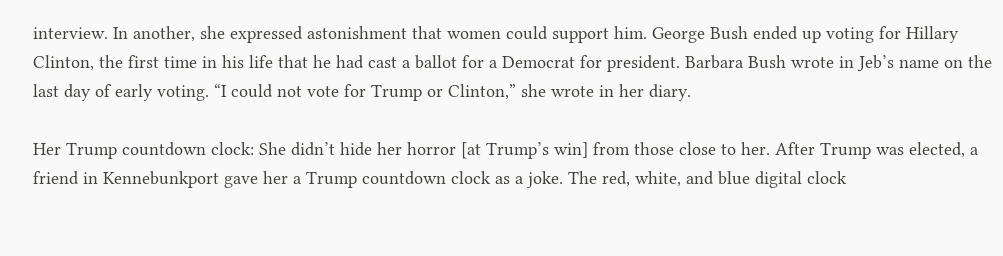interview. In another, she expressed astonishment that women could support him. George Bush ended up voting for Hillary Clinton, the first time in his life that he had cast a ballot for a Democrat for president. Barbara Bush wrote in Jeb’s name on the last day of early voting. “I could not vote for Trump or Clinton,” she wrote in her diary.

Her Trump countdown clock: She didn’t hide her horror [at Trump’s win] from those close to her. After Trump was elected, a friend in Kennebunkport gave her a Trump countdown clock as a joke. The red, white, and blue digital clock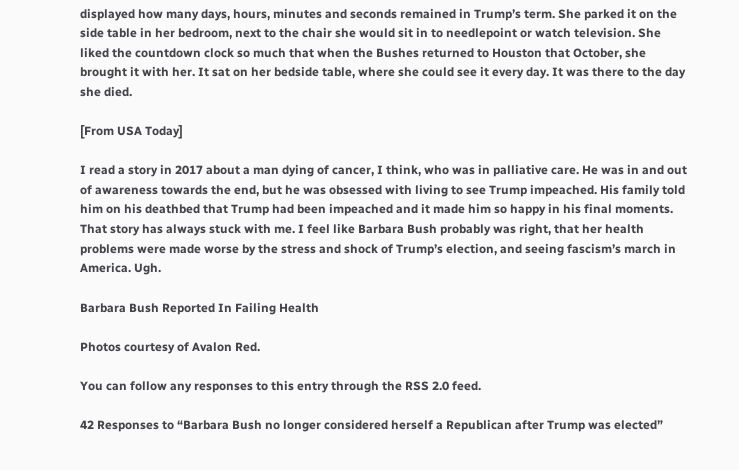displayed how many days, hours, minutes and seconds remained in Trump’s term. She parked it on the side table in her bedroom, next to the chair she would sit in to needlepoint or watch television. She liked the countdown clock so much that when the Bushes returned to Houston that October, she brought it with her. It sat on her bedside table, where she could see it every day. It was there to the day she died.

[From USA Today]

I read a story in 2017 about a man dying of cancer, I think, who was in palliative care. He was in and out of awareness towards the end, but he was obsessed with living to see Trump impeached. His family told him on his deathbed that Trump had been impeached and it made him so happy in his final moments. That story has always stuck with me. I feel like Barbara Bush probably was right, that her health problems were made worse by the stress and shock of Trump’s election, and seeing fascism’s march in America. Ugh.

Barbara Bush Reported In Failing Health

Photos courtesy of Avalon Red.

You can follow any responses to this entry through the RSS 2.0 feed.

42 Responses to “Barbara Bush no longer considered herself a Republican after Trump was elected”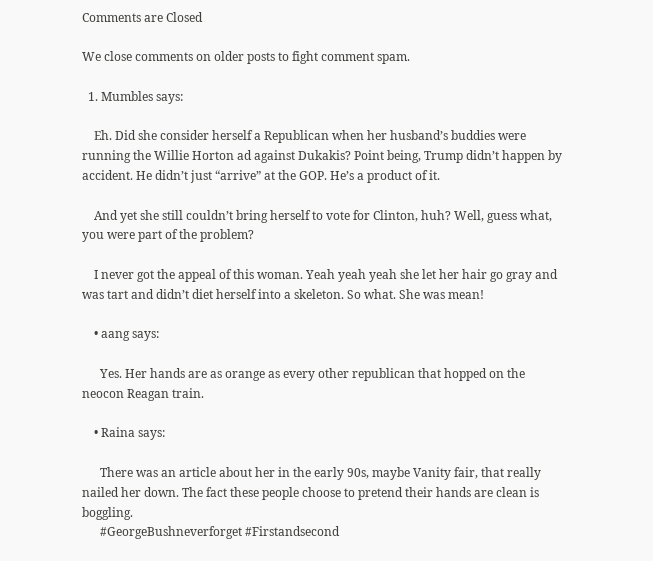Comments are Closed

We close comments on older posts to fight comment spam.

  1. Mumbles says:

    Eh. Did she consider herself a Republican when her husband’s buddies were running the Willie Horton ad against Dukakis? Point being, Trump didn’t happen by accident. He didn’t just “arrive” at the GOP. He’s a product of it.

    And yet she still couldn’t bring herself to vote for Clinton, huh? Well, guess what, you were part of the problem?

    I never got the appeal of this woman. Yeah yeah yeah she let her hair go gray and was tart and didn’t diet herself into a skeleton. So what. She was mean!

    • aang says:

      Yes. Her hands are as orange as every other republican that hopped on the neocon Reagan train.

    • Raina says:

      There was an article about her in the early 90s, maybe Vanity fair, that really nailed her down. The fact these people choose to pretend their hands are clean is boggling.
      #GeorgeBushneverforget #Firstandsecond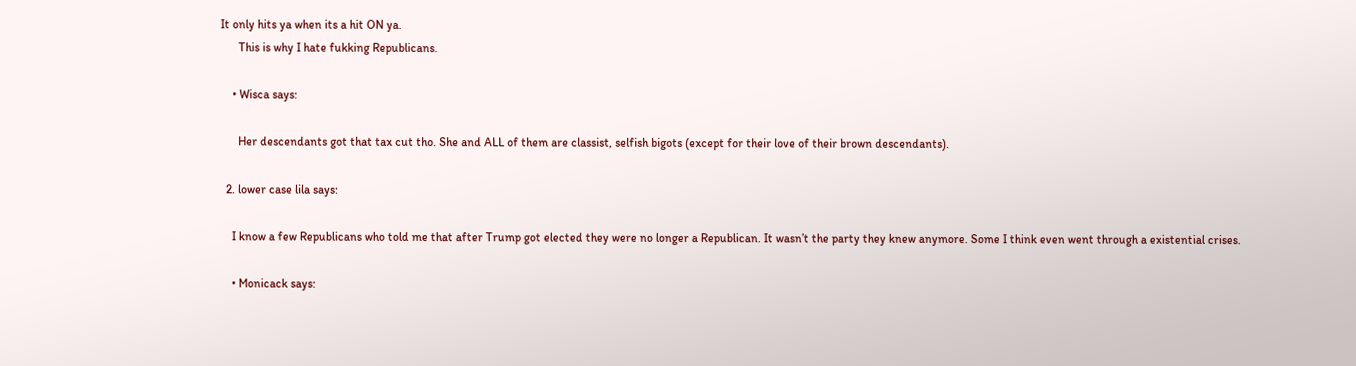It only hits ya when its a hit ON ya.
      This is why I hate fukking Republicans.

    • Wisca says:

      Her descendants got that tax cut tho. She and ALL of them are classist, selfish bigots (except for their love of their brown descendants).

  2. lower case lila says:

    I know a few Republicans who told me that after Trump got elected they were no longer a Republican. It wasn’t the party they knew anymore. Some I think even went through a existential crises.

    • Monicack says: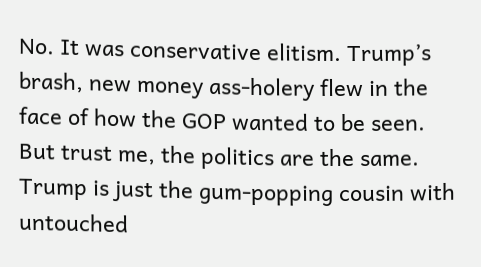No. It was conservative elitism. Trump’s brash, new money ass-holery flew in the face of how the GOP wanted to be seen. But trust me, the politics are the same. Trump is just the gum-popping cousin with untouched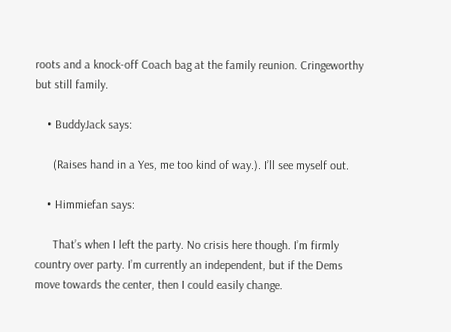roots and a knock-off Coach bag at the family reunion. Cringeworthy but still family.

    • BuddyJack says:

      (Raises hand in a Yes, me too kind of way.). I’ll see myself out.

    • Himmiefan says:

      That’s when I left the party. No crisis here though. I’m firmly country over party. I’m currently an independent, but if the Dems move towards the center, then I could easily change.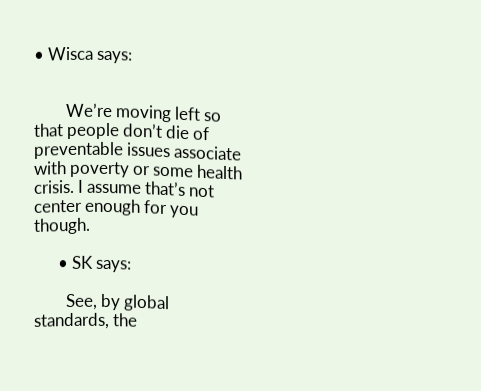• Wisca says:


        We’re moving left so that people don’t die of preventable issues associate with poverty or some health crisis. I assume that’s not center enough for you though.

      • SK says:

        See, by global standards, the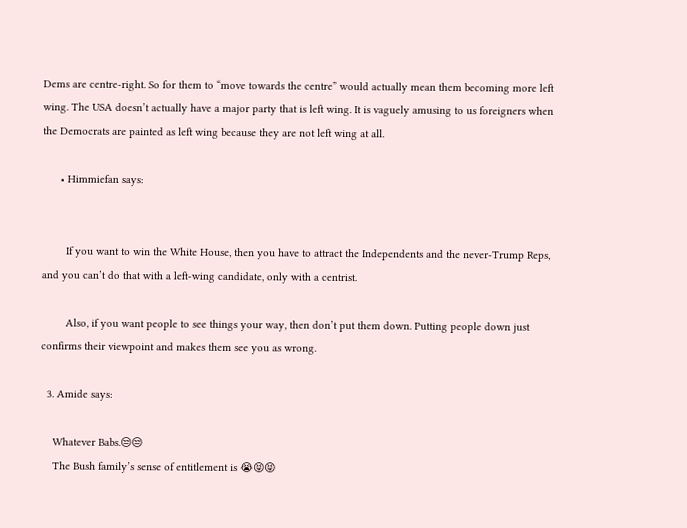Dems are centre-right. So for them to “move towards the centre” would actually mean them becoming more left wing. The USA doesn’t actually have a major party that is left wing. It is vaguely amusing to us foreigners when the Democrats are painted as left wing because they are not left wing at all.

      • Himmiefan says:


        If you want to win the White House, then you have to attract the Independents and the never-Trump Reps, and you can’t do that with a left-wing candidate, only with a centrist.

        Also, if you want people to see things your way, then don’t put them down. Putting people down just confirms their viewpoint and makes them see you as wrong.

  3. Amide says:

    Whatever Babs.😒😒
    The Bush family’s sense of entitlement is 😭😝😝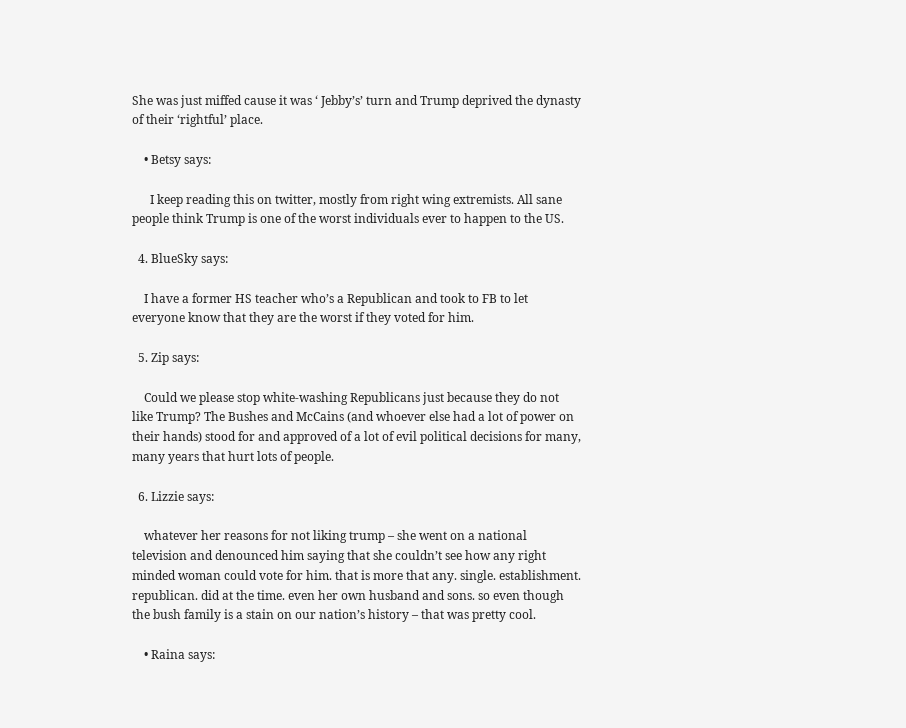She was just miffed cause it was ‘ Jebby’s’ turn and Trump deprived the dynasty of their ‘rightful’ place.

    • Betsy says:

      I keep reading this on twitter, mostly from right wing extremists. All sane people think Trump is one of the worst individuals ever to happen to the US.

  4. BlueSky says:

    I have a former HS teacher who’s a Republican and took to FB to let everyone know that they are the worst if they voted for him.

  5. Zip says:

    Could we please stop white-washing Republicans just because they do not like Trump? The Bushes and McCains (and whoever else had a lot of power on their hands) stood for and approved of a lot of evil political decisions for many, many years that hurt lots of people.

  6. Lizzie says:

    whatever her reasons for not liking trump – she went on a national television and denounced him saying that she couldn’t see how any right minded woman could vote for him. that is more that any. single. establishment. republican. did at the time. even her own husband and sons. so even though the bush family is a stain on our nation’s history – that was pretty cool.

    • Raina says: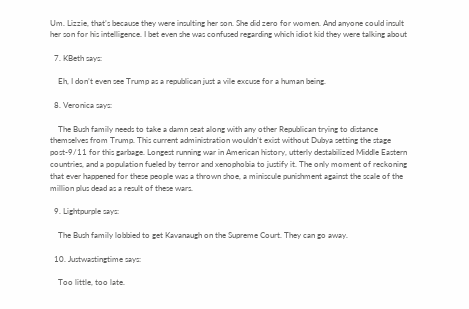Um. Lizzie, that’s because they were insulting her son. She did zero for women. And anyone could insult her son for his intelligence. I bet even she was confused regarding which idiot kid they were talking about

  7. KBeth says:

    Eh, I don’t even see Trump as a republican just a vile excuse for a human being.

  8. Veronica says:

    The Bush family needs to take a damn seat along with any other Republican trying to distance themselves from Trump. This current administration wouldn’t exist without Dubya setting the stage post-9/11 for this garbage. Longest running war in American history, utterly destabilized Middle Eastern countries, and a population fueled by terror and xenophobia to justify it. The only moment of reckoning that ever happened for these people was a thrown shoe, a miniscule punishment against the scale of the million plus dead as a result of these wars.

  9. Lightpurple says:

    The Bush family lobbied to get Kavanaugh on the Supreme Court. They can go away.

  10. Justwastingtime says:

    Too little, too late.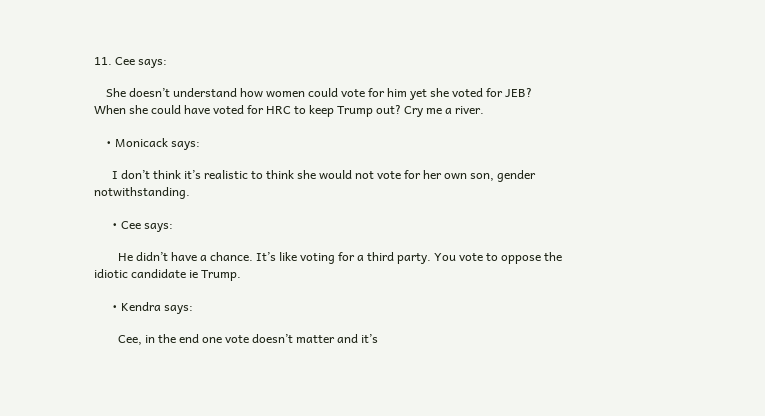11. Cee says:

    She doesn’t understand how women could vote for him yet she voted for JEB? When she could have voted for HRC to keep Trump out? Cry me a river.

    • Monicack says:

      I don’t think it’s realistic to think she would not vote for her own son, gender notwithstanding.

      • Cee says:

        He didn’t have a chance. It’s like voting for a third party. You vote to oppose the idiotic candidate ie Trump.

      • Kendra says:

        Cee, in the end one vote doesn’t matter and it’s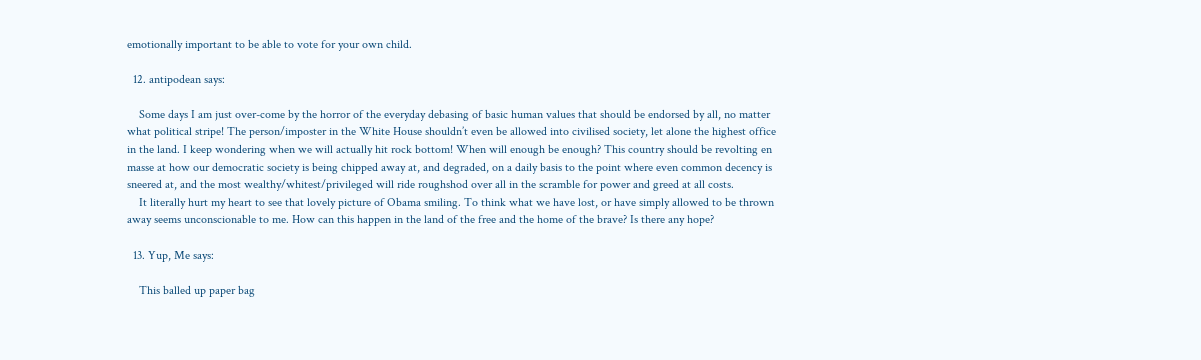emotionally important to be able to vote for your own child.

  12. antipodean says:

    Some days I am just over-come by the horror of the everyday debasing of basic human values that should be endorsed by all, no matter what political stripe! The person/imposter in the White House shouldn’t even be allowed into civilised society, let alone the highest office in the land. I keep wondering when we will actually hit rock bottom! When will enough be enough? This country should be revolting en masse at how our democratic society is being chipped away at, and degraded, on a daily basis to the point where even common decency is sneered at, and the most wealthy/whitest/privileged will ride roughshod over all in the scramble for power and greed at all costs.
    It literally hurt my heart to see that lovely picture of Obama smiling. To think what we have lost, or have simply allowed to be thrown away seems unconscionable to me. How can this happen in the land of the free and the home of the brave? Is there any hope?

  13. Yup, Me says:

    This balled up paper bag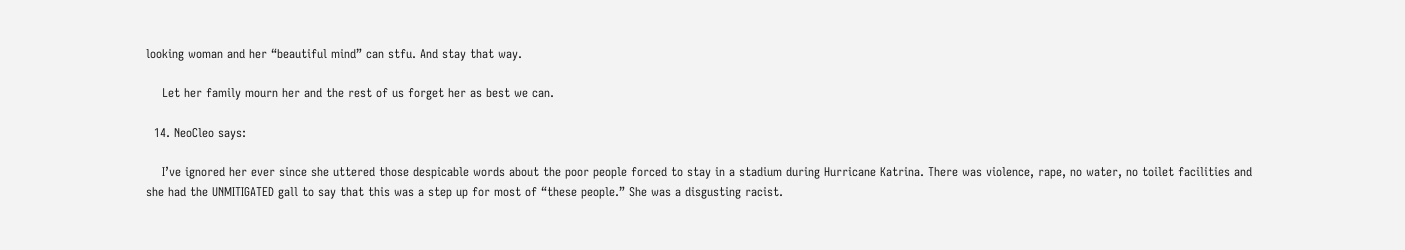looking woman and her “beautiful mind” can stfu. And stay that way.

    Let her family mourn her and the rest of us forget her as best we can.

  14. NeoCleo says:

    I’ve ignored her ever since she uttered those despicable words about the poor people forced to stay in a stadium during Hurricane Katrina. There was violence, rape, no water, no toilet facilities and she had the UNMITIGATED gall to say that this was a step up for most of “these people.” She was a disgusting racist.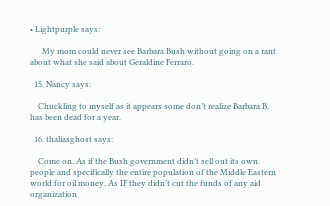• Lightpurple says:

      My mom could never see Barbara Bush without going on a rant about what she said about Geraldine Ferraro.

  15. Nancy says:

    Chuckling to myself as it appears some don’t realize Barbara B. has been dead for a year.

  16. thaliasghost says:

    Come on. As if the Bush government didn’t sell out its own people and specifically the entire population of the Middle Eastern world for oil money. As IF they didn’t cut the funds of any aid organization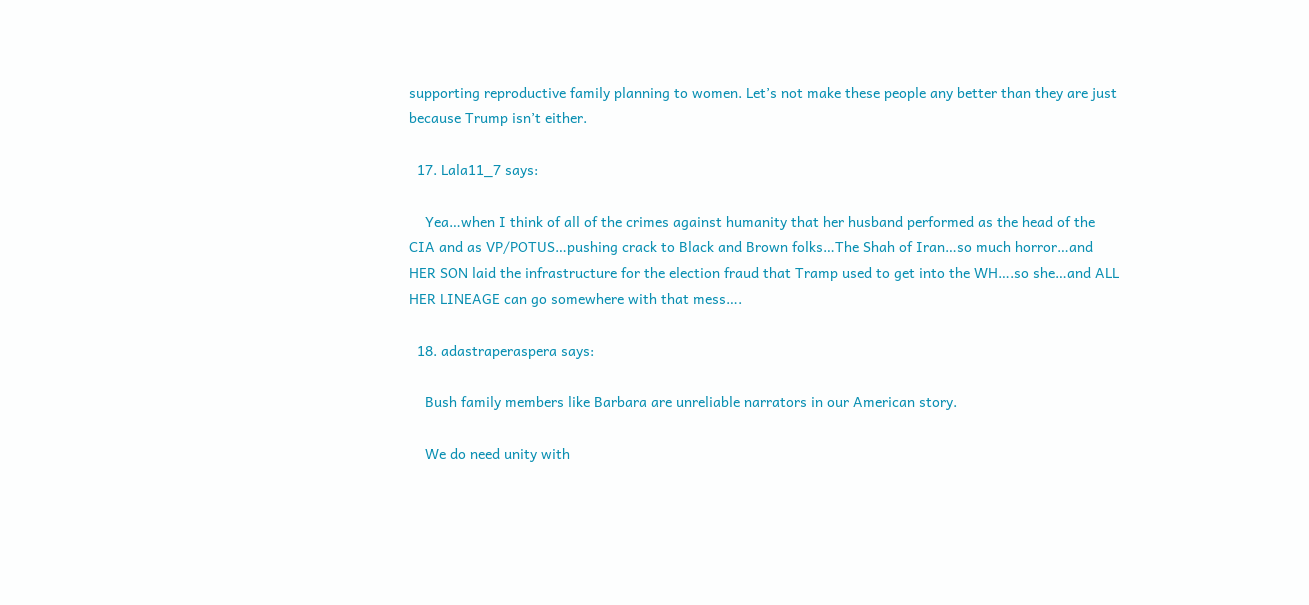supporting reproductive family planning to women. Let’s not make these people any better than they are just because Trump isn’t either.

  17. Lala11_7 says:

    Yea…when I think of all of the crimes against humanity that her husband performed as the head of the CIA and as VP/POTUS…pushing crack to Black and Brown folks…The Shah of Iran…so much horror…and HER SON laid the infrastructure for the election fraud that Tramp used to get into the WH….so she…and ALL HER LINEAGE can go somewhere with that mess….

  18. adastraperaspera says:

    Bush family members like Barbara are unreliable narrators in our American story.

    We do need unity with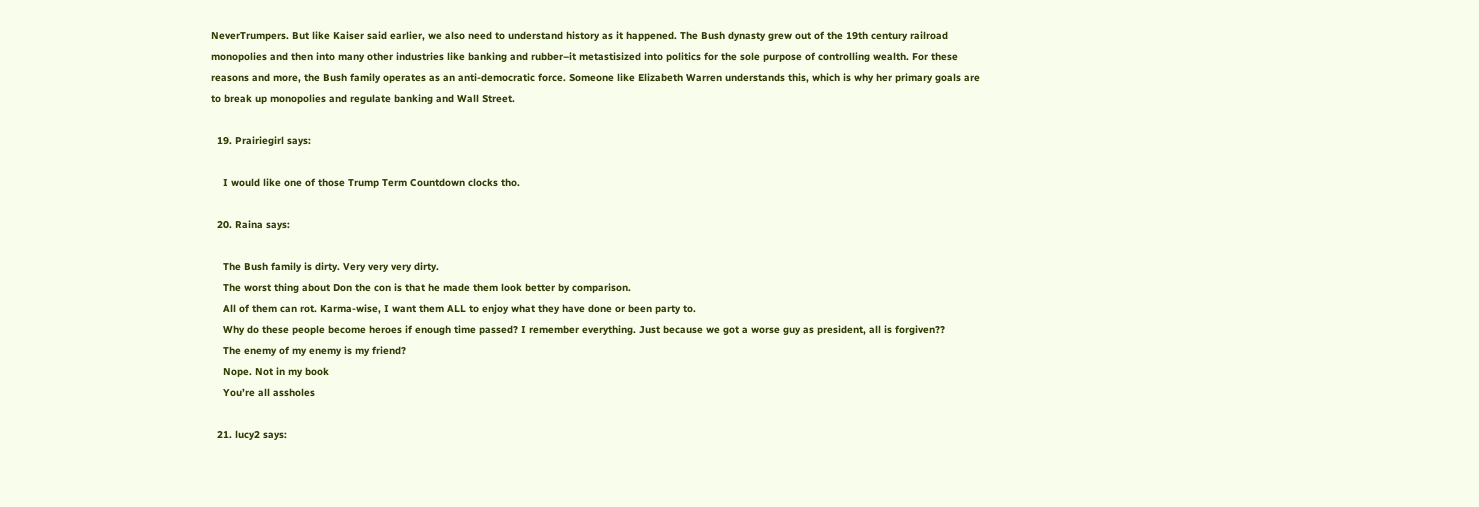NeverTrumpers. But like Kaiser said earlier, we also need to understand history as it happened. The Bush dynasty grew out of the 19th century railroad monopolies and then into many other industries like banking and rubber–it metastisized into politics for the sole purpose of controlling wealth. For these reasons and more, the Bush family operates as an anti-democratic force. Someone like Elizabeth Warren understands this, which is why her primary goals are to break up monopolies and regulate banking and Wall Street.

  19. Prairiegirl says:

    I would like one of those Trump Term Countdown clocks tho.

  20. Raina says:

    The Bush family is dirty. Very very very dirty.
    The worst thing about Don the con is that he made them look better by comparison.
    All of them can rot. Karma-wise, I want them ALL to enjoy what they have done or been party to.
    Why do these people become heroes if enough time passed? I remember everything. Just because we got a worse guy as president, all is forgiven??
    The enemy of my enemy is my friend?
    Nope. Not in my book
    You’re all assholes

  21. lucy2 says: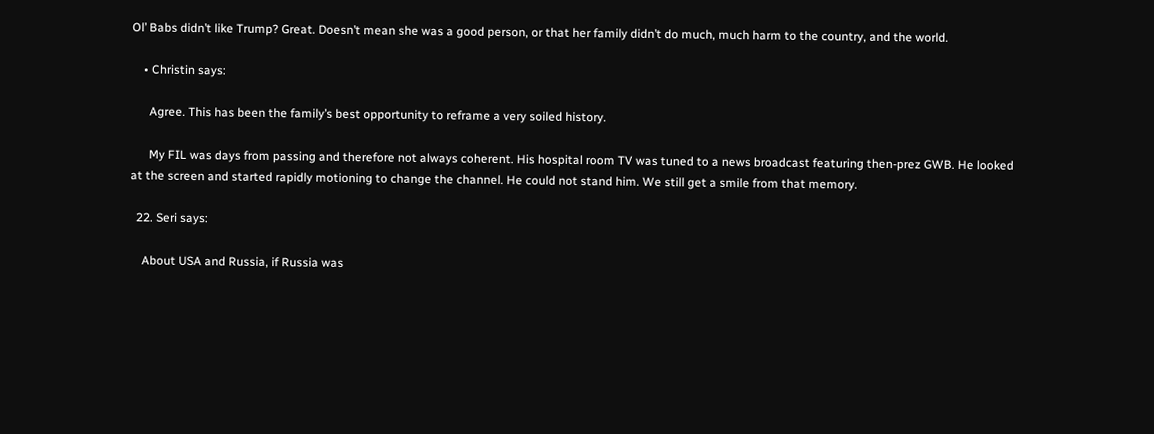Ol’ Babs didn’t like Trump? Great. Doesn’t mean she was a good person, or that her family didn’t do much, much harm to the country, and the world.

    • Christin says:

      Agree. This has been the family’s best opportunity to reframe a very soiled history.

      My FIL was days from passing and therefore not always coherent. His hospital room TV was tuned to a news broadcast featuring then-prez GWB. He looked at the screen and started rapidly motioning to change the channel. He could not stand him. We still get a smile from that memory.

  22. Seri says:

    About USA and Russia, if Russia was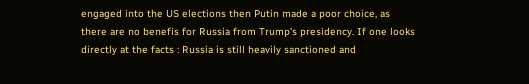engaged into the US elections then Putin made a poor choice, as there are no benefis for Russia from Trump’s presidency. If one looks directly at the facts : Russia is still heavily sanctioned and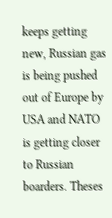keeps getting new, Russian gas is being pushed out of Europe by USA and NATO is getting closer to Russian boarders. Theses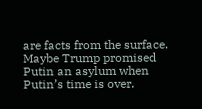are facts from the surface. Maybe Trump promised Putin an asylum when Putin’s time is over.